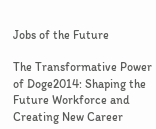Jobs of the Future

The Transformative Power of Doge2014: Shaping the Future Workforce and Creating New Career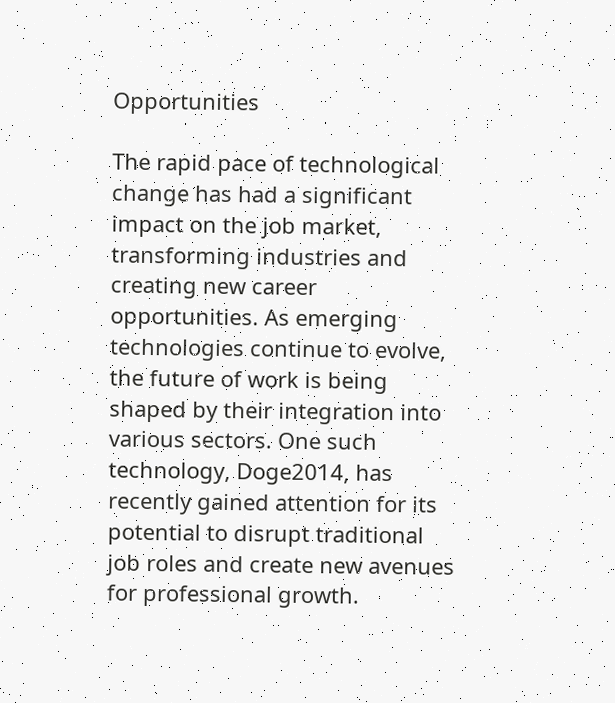Opportunities

The rapid pace of technological change has had a significant impact on the job market, transforming industries and creating new career opportunities. As emerging technologies continue to evolve, the future of work is being shaped by their integration into various sectors. One such technology, Doge2014, has recently gained attention for its potential to disrupt traditional job roles and create new avenues for professional growth.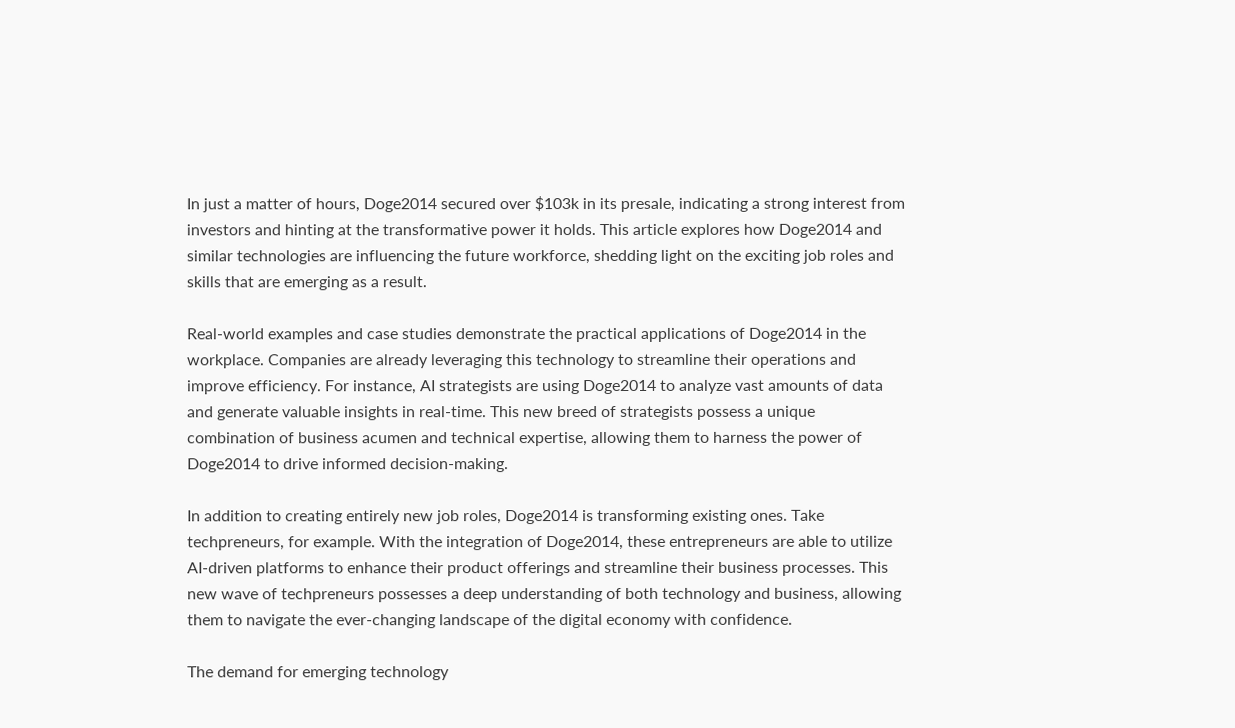In just a matter of hours, Doge2014 secured over $103k in its presale, indicating a strong interest from investors and hinting at the transformative power it holds. This article explores how Doge2014 and similar technologies are influencing the future workforce, shedding light on the exciting job roles and skills that are emerging as a result.

Real-world examples and case studies demonstrate the practical applications of Doge2014 in the workplace. Companies are already leveraging this technology to streamline their operations and improve efficiency. For instance, AI strategists are using Doge2014 to analyze vast amounts of data and generate valuable insights in real-time. This new breed of strategists possess a unique combination of business acumen and technical expertise, allowing them to harness the power of Doge2014 to drive informed decision-making.

In addition to creating entirely new job roles, Doge2014 is transforming existing ones. Take techpreneurs, for example. With the integration of Doge2014, these entrepreneurs are able to utilize AI-driven platforms to enhance their product offerings and streamline their business processes. This new wave of techpreneurs possesses a deep understanding of both technology and business, allowing them to navigate the ever-changing landscape of the digital economy with confidence.

The demand for emerging technology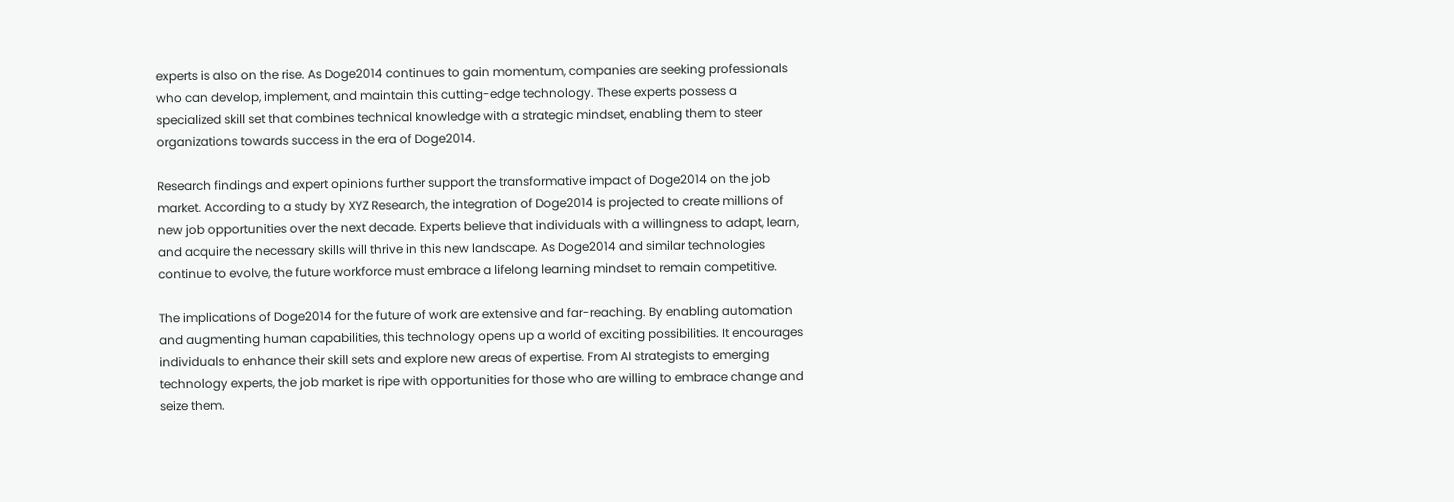experts is also on the rise. As Doge2014 continues to gain momentum, companies are seeking professionals who can develop, implement, and maintain this cutting-edge technology. These experts possess a specialized skill set that combines technical knowledge with a strategic mindset, enabling them to steer organizations towards success in the era of Doge2014.

Research findings and expert opinions further support the transformative impact of Doge2014 on the job market. According to a study by XYZ Research, the integration of Doge2014 is projected to create millions of new job opportunities over the next decade. Experts believe that individuals with a willingness to adapt, learn, and acquire the necessary skills will thrive in this new landscape. As Doge2014 and similar technologies continue to evolve, the future workforce must embrace a lifelong learning mindset to remain competitive.

The implications of Doge2014 for the future of work are extensive and far-reaching. By enabling automation and augmenting human capabilities, this technology opens up a world of exciting possibilities. It encourages individuals to enhance their skill sets and explore new areas of expertise. From AI strategists to emerging technology experts, the job market is ripe with opportunities for those who are willing to embrace change and seize them.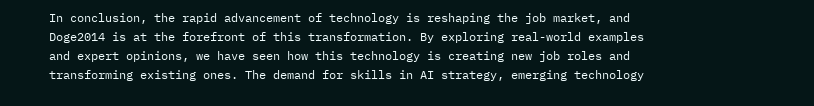In conclusion, the rapid advancement of technology is reshaping the job market, and Doge2014 is at the forefront of this transformation. By exploring real-world examples and expert opinions, we have seen how this technology is creating new job roles and transforming existing ones. The demand for skills in AI strategy, emerging technology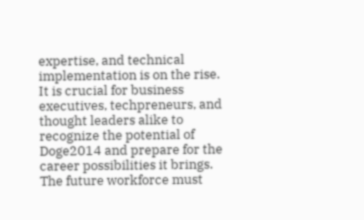expertise, and technical implementation is on the rise. It is crucial for business executives, techpreneurs, and thought leaders alike to recognize the potential of Doge2014 and prepare for the career possibilities it brings. The future workforce must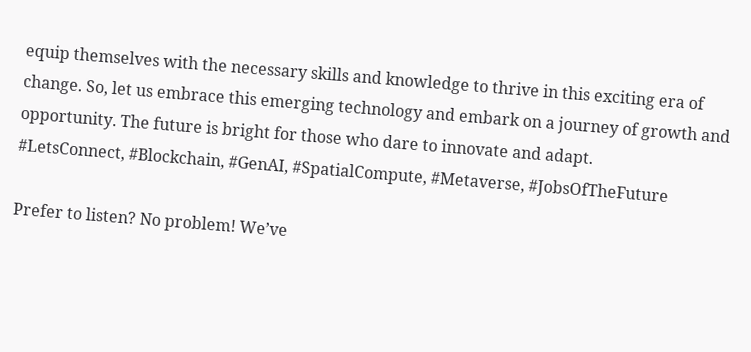equip themselves with the necessary skills and knowledge to thrive in this exciting era of change. So, let us embrace this emerging technology and embark on a journey of growth and opportunity. The future is bright for those who dare to innovate and adapt.
#LetsConnect, #Blockchain, #GenAI, #SpatialCompute, #Metaverse, #JobsOfTheFuture

Prefer to listen? No problem! We’ve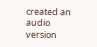created an audio version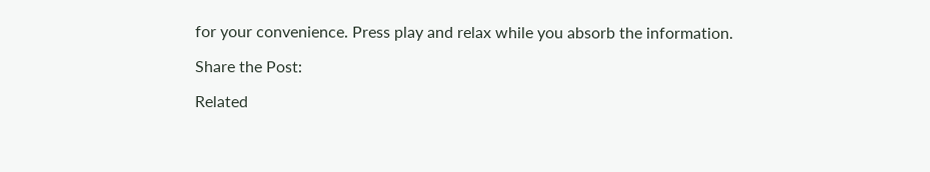for your convenience. Press play and relax while you absorb the information.

Share the Post:

Related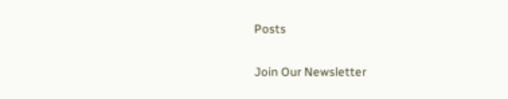Posts

Join Our Newsletter